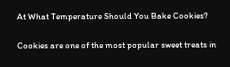At What Temperature Should You Bake Cookies?

Cookies are one of the most popular sweet treats in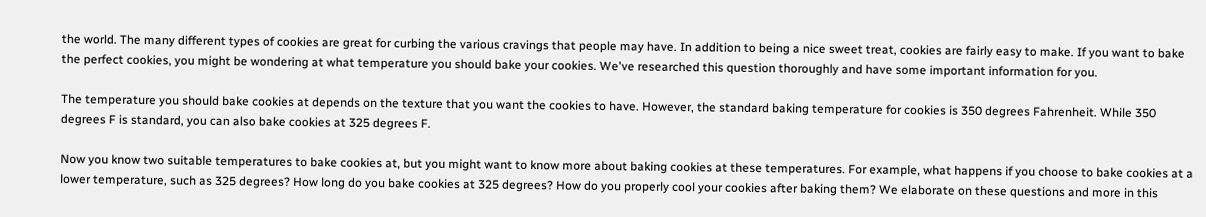the world. The many different types of cookies are great for curbing the various cravings that people may have. In addition to being a nice sweet treat, cookies are fairly easy to make. If you want to bake the perfect cookies, you might be wondering at what temperature you should bake your cookies. We've researched this question thoroughly and have some important information for you.

The temperature you should bake cookies at depends on the texture that you want the cookies to have. However, the standard baking temperature for cookies is 350 degrees Fahrenheit. While 350 degrees F is standard, you can also bake cookies at 325 degrees F.

Now you know two suitable temperatures to bake cookies at, but you might want to know more about baking cookies at these temperatures. For example, what happens if you choose to bake cookies at a lower temperature, such as 325 degrees? How long do you bake cookies at 325 degrees? How do you properly cool your cookies after baking them? We elaborate on these questions and more in this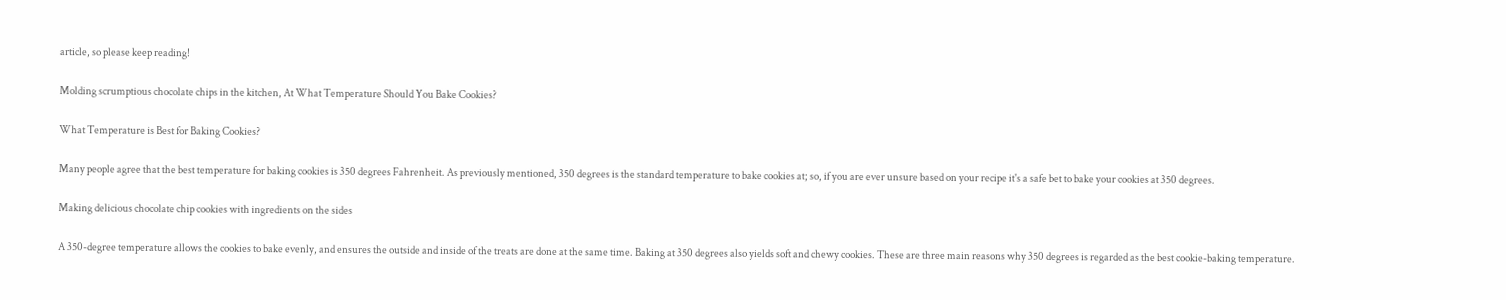article, so please keep reading!

Molding scrumptious chocolate chips in the kitchen, At What Temperature Should You Bake Cookies?

What Temperature is Best for Baking Cookies?

Many people agree that the best temperature for baking cookies is 350 degrees Fahrenheit. As previously mentioned, 350 degrees is the standard temperature to bake cookies at; so, if you are ever unsure based on your recipe it's a safe bet to bake your cookies at 350 degrees.

Making delicious chocolate chip cookies with ingredients on the sides

A 350-degree temperature allows the cookies to bake evenly, and ensures the outside and inside of the treats are done at the same time. Baking at 350 degrees also yields soft and chewy cookies. These are three main reasons why 350 degrees is regarded as the best cookie-baking temperature.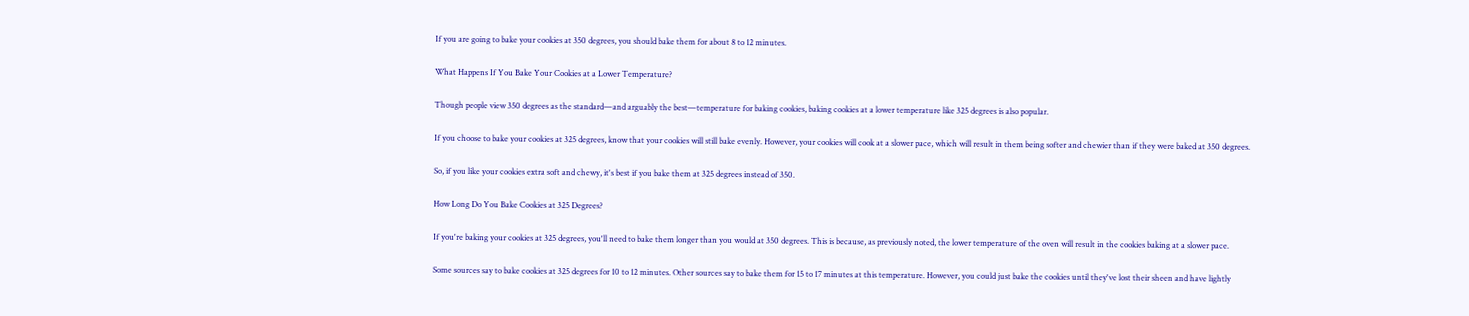If you are going to bake your cookies at 350 degrees, you should bake them for about 8 to 12 minutes.

What Happens If You Bake Your Cookies at a Lower Temperature?

Though people view 350 degrees as the standard—and arguably the best—temperature for baking cookies, baking cookies at a lower temperature like 325 degrees is also popular.

If you choose to bake your cookies at 325 degrees, know that your cookies will still bake evenly. However, your cookies will cook at a slower pace, which will result in them being softer and chewier than if they were baked at 350 degrees.

So, if you like your cookies extra soft and chewy, it's best if you bake them at 325 degrees instead of 350.

How Long Do You Bake Cookies at 325 Degrees?

If you're baking your cookies at 325 degrees, you'll need to bake them longer than you would at 350 degrees. This is because, as previously noted, the lower temperature of the oven will result in the cookies baking at a slower pace.

Some sources say to bake cookies at 325 degrees for 10 to 12 minutes. Other sources say to bake them for 15 to 17 minutes at this temperature. However, you could just bake the cookies until they've lost their sheen and have lightly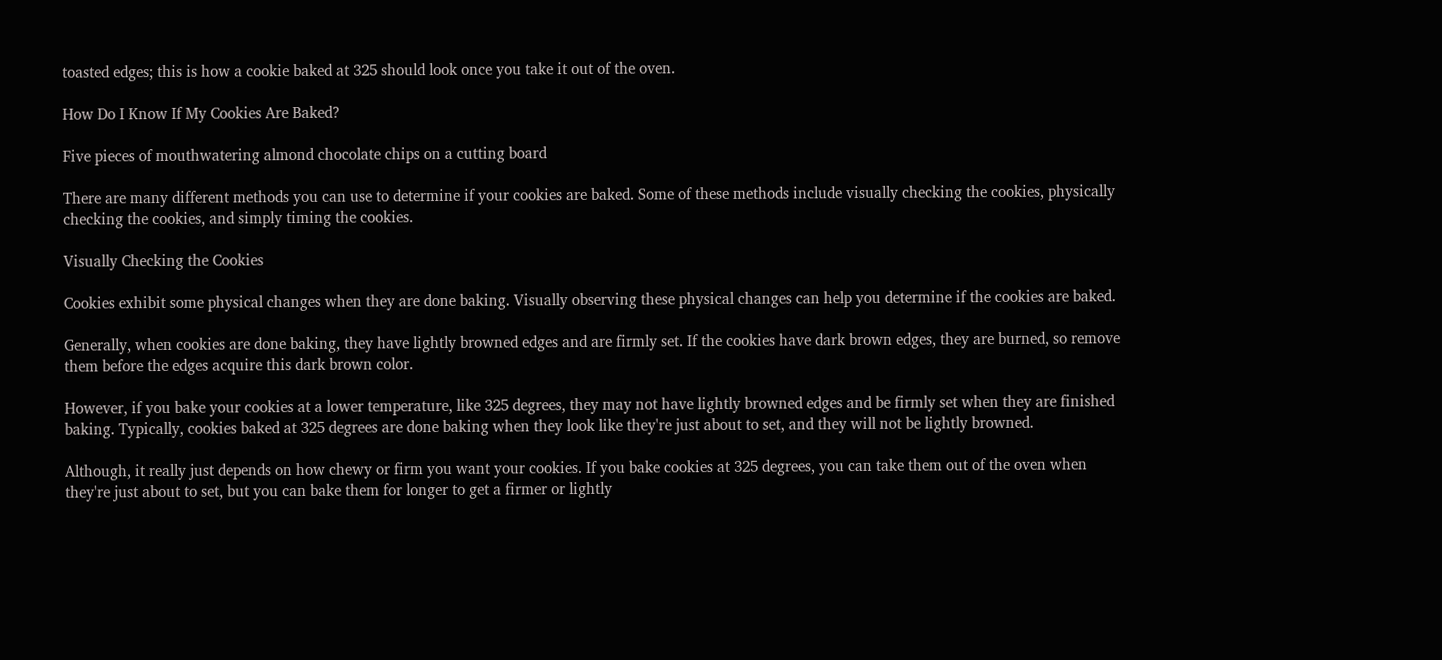toasted edges; this is how a cookie baked at 325 should look once you take it out of the oven.

How Do I Know If My Cookies Are Baked?

Five pieces of mouthwatering almond chocolate chips on a cutting board

There are many different methods you can use to determine if your cookies are baked. Some of these methods include visually checking the cookies, physically checking the cookies, and simply timing the cookies.

Visually Checking the Cookies

Cookies exhibit some physical changes when they are done baking. Visually observing these physical changes can help you determine if the cookies are baked.

Generally, when cookies are done baking, they have lightly browned edges and are firmly set. If the cookies have dark brown edges, they are burned, so remove them before the edges acquire this dark brown color.

However, if you bake your cookies at a lower temperature, like 325 degrees, they may not have lightly browned edges and be firmly set when they are finished baking. Typically, cookies baked at 325 degrees are done baking when they look like they're just about to set, and they will not be lightly browned.

Although, it really just depends on how chewy or firm you want your cookies. If you bake cookies at 325 degrees, you can take them out of the oven when they're just about to set, but you can bake them for longer to get a firmer or lightly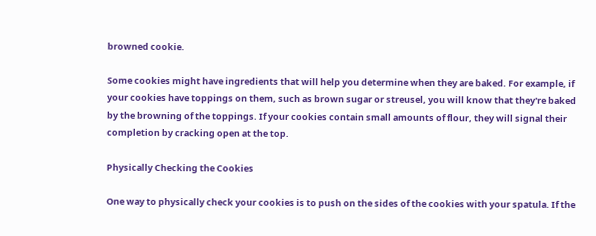browned cookie.

Some cookies might have ingredients that will help you determine when they are baked. For example, if your cookies have toppings on them, such as brown sugar or streusel, you will know that they're baked by the browning of the toppings. If your cookies contain small amounts of flour, they will signal their completion by cracking open at the top.

Physically Checking the Cookies

One way to physically check your cookies is to push on the sides of the cookies with your spatula. If the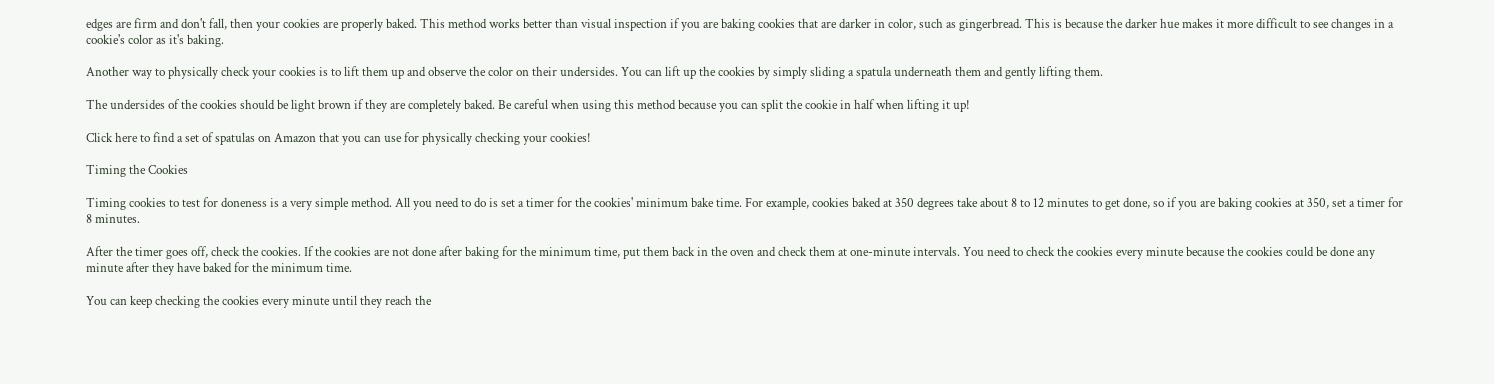edges are firm and don't fall, then your cookies are properly baked. This method works better than visual inspection if you are baking cookies that are darker in color, such as gingerbread. This is because the darker hue makes it more difficult to see changes in a cookie's color as it's baking.

Another way to physically check your cookies is to lift them up and observe the color on their undersides. You can lift up the cookies by simply sliding a spatula underneath them and gently lifting them.

The undersides of the cookies should be light brown if they are completely baked. Be careful when using this method because you can split the cookie in half when lifting it up!

Click here to find a set of spatulas on Amazon that you can use for physically checking your cookies!

Timing the Cookies

Timing cookies to test for doneness is a very simple method. All you need to do is set a timer for the cookies' minimum bake time. For example, cookies baked at 350 degrees take about 8 to 12 minutes to get done, so if you are baking cookies at 350, set a timer for 8 minutes.

After the timer goes off, check the cookies. If the cookies are not done after baking for the minimum time, put them back in the oven and check them at one-minute intervals. You need to check the cookies every minute because the cookies could be done any minute after they have baked for the minimum time.

You can keep checking the cookies every minute until they reach the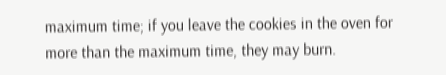maximum time; if you leave the cookies in the oven for more than the maximum time, they may burn.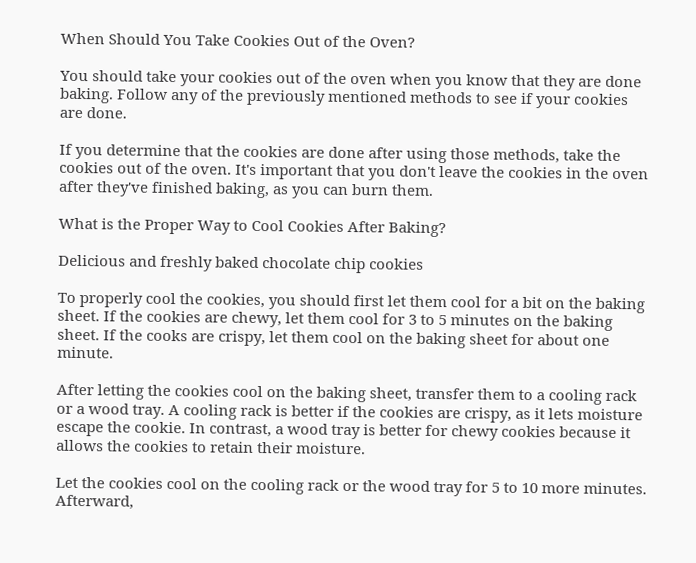When Should You Take Cookies Out of the Oven?

You should take your cookies out of the oven when you know that they are done baking. Follow any of the previously mentioned methods to see if your cookies are done.

If you determine that the cookies are done after using those methods, take the cookies out of the oven. It's important that you don't leave the cookies in the oven after they've finished baking, as you can burn them.

What is the Proper Way to Cool Cookies After Baking?

Delicious and freshly baked chocolate chip cookies

To properly cool the cookies, you should first let them cool for a bit on the baking sheet. If the cookies are chewy, let them cool for 3 to 5 minutes on the baking sheet. If the cooks are crispy, let them cool on the baking sheet for about one minute.

After letting the cookies cool on the baking sheet, transfer them to a cooling rack or a wood tray. A cooling rack is better if the cookies are crispy, as it lets moisture escape the cookie. In contrast, a wood tray is better for chewy cookies because it allows the cookies to retain their moisture.

Let the cookies cool on the cooling rack or the wood tray for 5 to 10 more minutes. Afterward,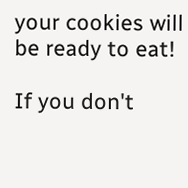your cookies will be ready to eat!

If you don't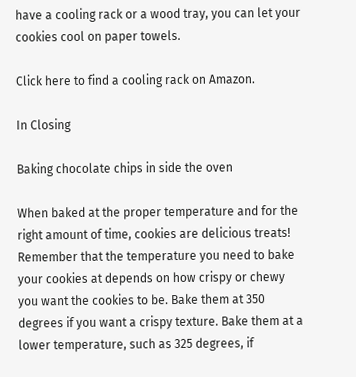have a cooling rack or a wood tray, you can let your cookies cool on paper towels.

Click here to find a cooling rack on Amazon.

In Closing

Baking chocolate chips in side the oven

When baked at the proper temperature and for the right amount of time, cookies are delicious treats! Remember that the temperature you need to bake your cookies at depends on how crispy or chewy you want the cookies to be. Bake them at 350 degrees if you want a crispy texture. Bake them at a lower temperature, such as 325 degrees, if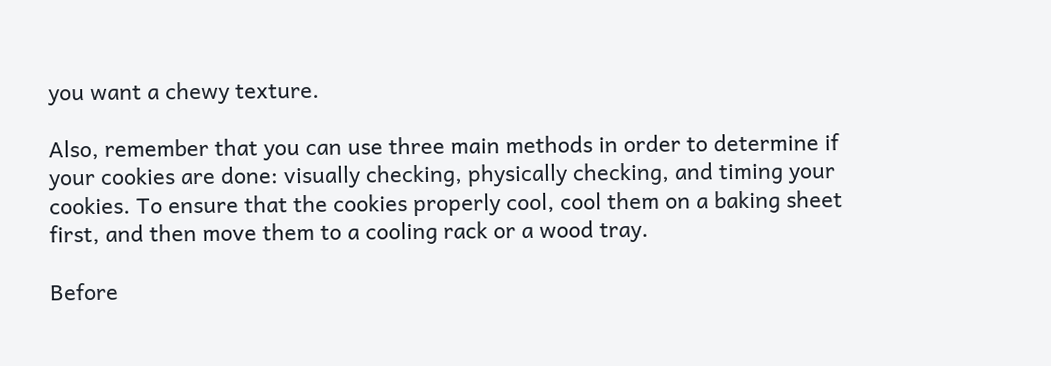you want a chewy texture.

Also, remember that you can use three main methods in order to determine if your cookies are done: visually checking, physically checking, and timing your cookies. To ensure that the cookies properly cool, cool them on a baking sheet first, and then move them to a cooling rack or a wood tray.

Before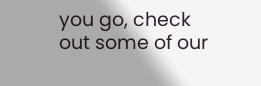you go, check out some of our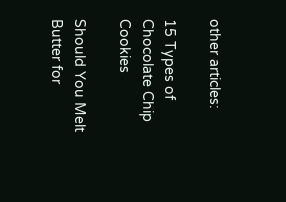other articles:

15 Types of Chocolate Chip Cookies

Should You Melt Butter for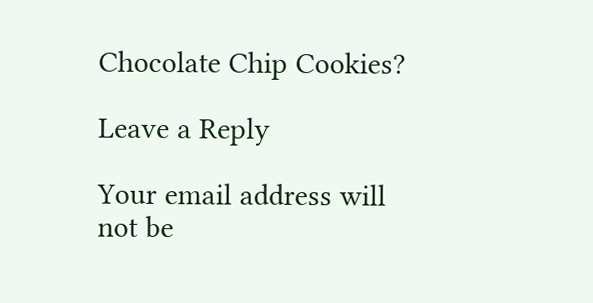Chocolate Chip Cookies?

Leave a Reply

Your email address will not be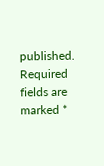published. Required fields are marked *